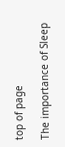top of page

The importance of Sleep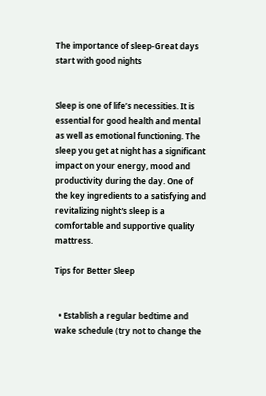The importance of sleep-Great days start with good nights


Sleep is one of life’s necessities. It is essential for good health and mental as well as emotional functioning. The sleep you get at night has a significant impact on your energy, mood and productivity during the day. One of the key ingredients to a satisfying and revitalizing night′s sleep is a comfortable and supportive quality mattress.

Tips for Better Sleep


  • Establish a regular bedtime and wake schedule (try not to change the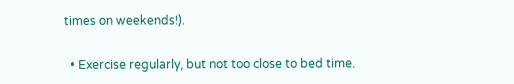times on weekends!).

  • Exercise regularly, but not too close to bed time.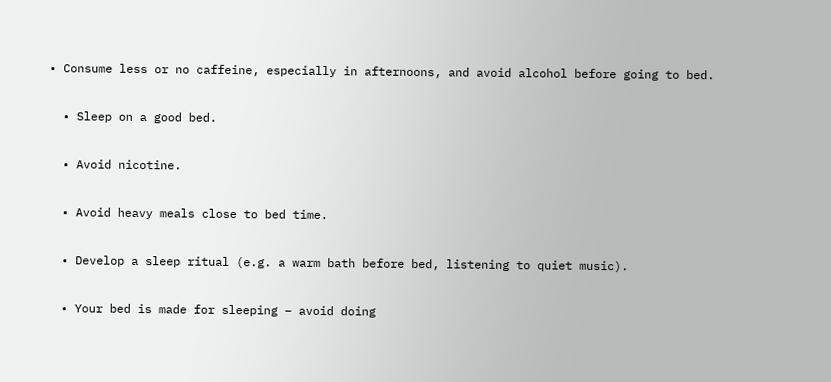• Consume less or no caffeine, especially in afternoons, and avoid alcohol before going to bed.

  • Sleep on a good bed.

  • Avoid nicotine.

  • Avoid heavy meals close to bed time.

  • Develop a sleep ritual (e.g. a warm bath before bed, listening to quiet music).

  • Your bed is made for sleeping – avoid doing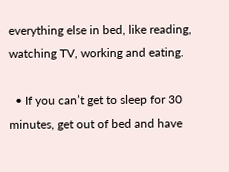everything else in bed, like reading, watching TV, working and eating.

  • If you can’t get to sleep for 30 minutes, get out of bed and have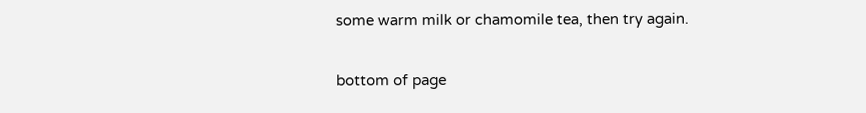some warm milk or chamomile tea, then try again.


bottom of page